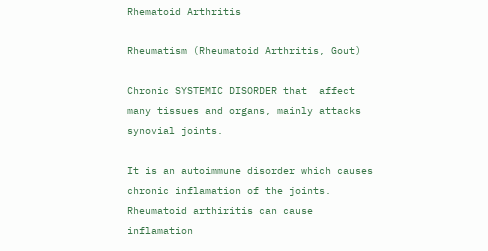Rhematoid Arthritis

Rheumatism (Rheumatoid Arthritis, Gout)

Chronic SYSTEMIC DISORDER that  affect many tissues and organs, mainly attacks synovial joints.

It is an autoimmune disorder which causes chronic inflamation of the joints. Rheumatoid arthiritis can cause inflamation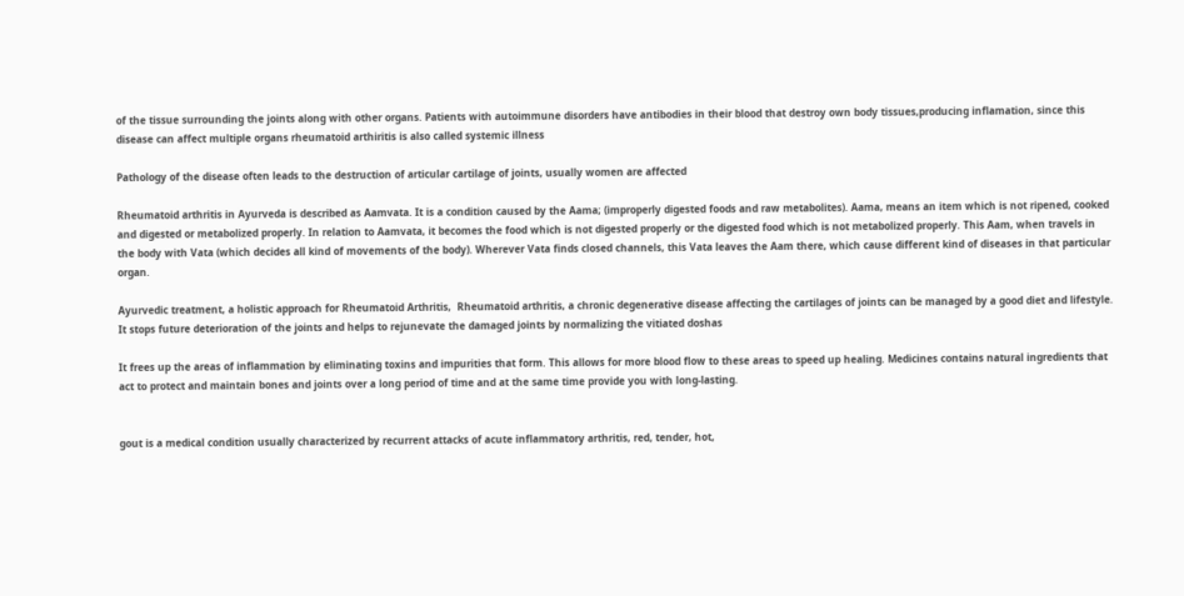of the tissue surrounding the joints along with other organs. Patients with autoimmune disorders have antibodies in their blood that destroy own body tissues,producing inflamation, since this disease can affect multiple organs rheumatoid arthiritis is also called systemic illness

Pathology of the disease often leads to the destruction of articular cartilage of joints, usually women are affected

Rheumatoid arthritis in Ayurveda is described as Aamvata. It is a condition caused by the Aama; (improperly digested foods and raw metabolites). Aama, means an item which is not ripened, cooked and digested or metabolized properly. In relation to Aamvata, it becomes the food which is not digested properly or the digested food which is not metabolized properly. This Aam, when travels in the body with Vata (which decides all kind of movements of the body). Wherever Vata finds closed channels, this Vata leaves the Aam there, which cause different kind of diseases in that particular organ.

Ayurvedic treatment, a holistic approach for Rheumatoid Arthritis,  Rheumatoid arthritis, a chronic degenerative disease affecting the cartilages of joints can be managed by a good diet and lifestyle. It stops future deterioration of the joints and helps to rejunevate the damaged joints by normalizing the vitiated doshas

It frees up the areas of inflammation by eliminating toxins and impurities that form. This allows for more blood flow to these areas to speed up healing. Medicines contains natural ingredients that act to protect and maintain bones and joints over a long period of time and at the same time provide you with long-lasting.


gout is a medical condition usually characterized by recurrent attacks of acute inflammatory arthritis, red, tender, hot,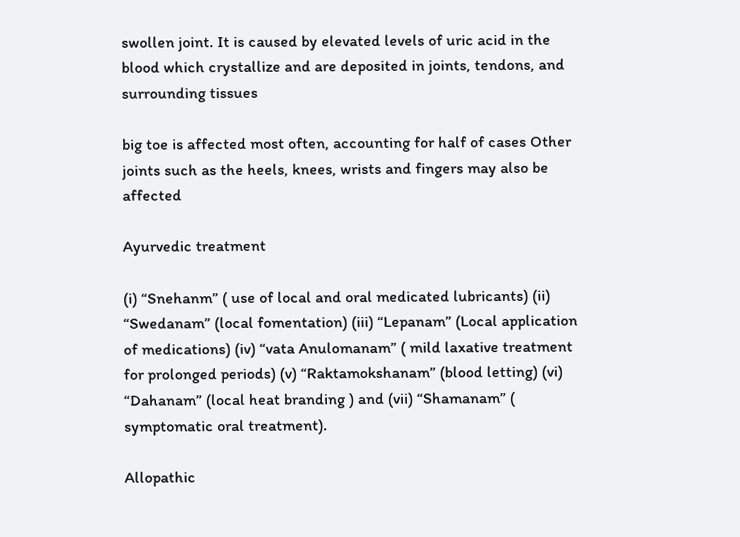swollen joint. It is caused by elevated levels of uric acid in the blood which crystallize and are deposited in joints, tendons, and surrounding tissues

big toe is affected most often, accounting for half of cases Other joints such as the heels, knees, wrists and fingers may also be affected

Ayurvedic treatment

(i) “Snehanm” ( use of local and oral medicated lubricants) (ii) “Swedanam” (local fomentation) (iii) “Lepanam” (Local application of medications) (iv) “vata Anulomanam” ( mild laxative treatment for prolonged periods) (v) “Raktamokshanam” (blood letting) (vi) “Dahanam” (local heat branding ) and (vii) “Shamanam” ( symptomatic oral treatment).

Allopathic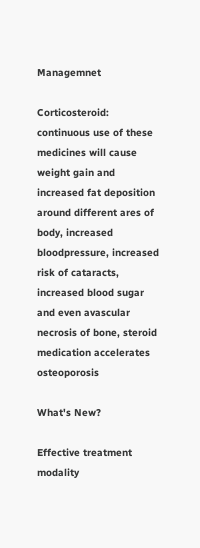Managemnet

Corticosteroid: continuous use of these medicines will cause weight gain and increased fat deposition around different ares of body, increased bloodpressure, increased risk of cataracts, increased blood sugar and even avascular necrosis of bone, steroid medication accelerates osteoporosis

What's New?

Effective treatment modality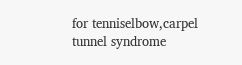for tenniselbow,carpel tunnel syndrome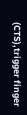(CTS),trigger finger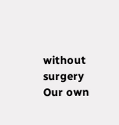without surgery Our own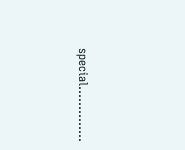special..............